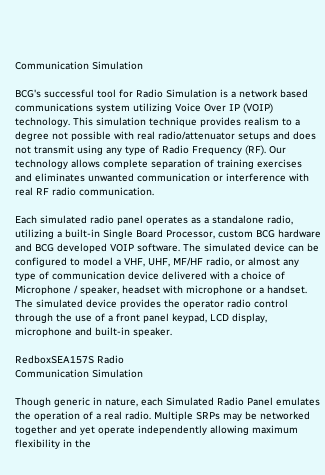Communication Simulation

BCG's successful tool for Radio Simulation is a network based communications system utilizing Voice Over IP (VOIP) technology. This simulation technique provides realism to a degree not possible with real radio/attenuator setups and does not transmit using any type of Radio Frequency (RF). Our technology allows complete separation of training exercises and eliminates unwanted communication or interference with real RF radio communication.

Each simulated radio panel operates as a standalone radio, utilizing a built-in Single Board Processor, custom BCG hardware and BCG developed VOIP software. The simulated device can be configured to model a VHF, UHF, MF/HF radio, or almost any type of communication device delivered with a choice of Microphone / speaker, headset with microphone or a handset. The simulated device provides the operator radio control through the use of a front panel keypad, LCD display, microphone and built-in speaker.

RedboxSEA157S Radio
Communication Simulation

Though generic in nature, each Simulated Radio Panel emulates the operation of a real radio. Multiple SRPs may be networked together and yet operate independently allowing maximum flexibility in the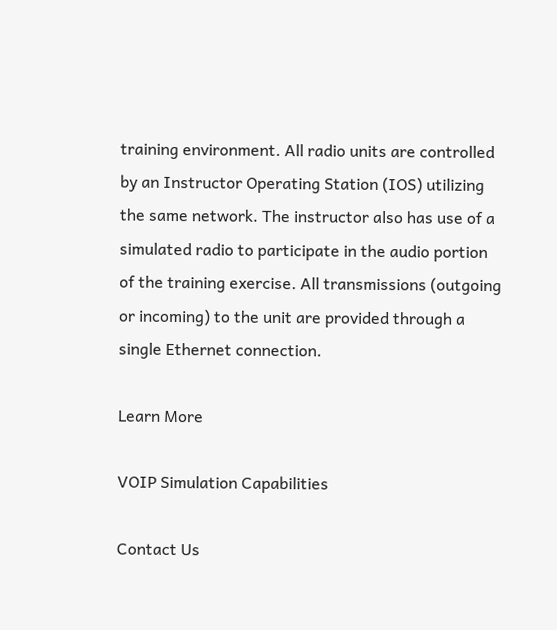training environment. All radio units are controlled by an Instructor Operating Station (IOS) utilizing the same network. The instructor also has use of a simulated radio to participate in the audio portion of the training exercise. All transmissions (outgoing or incoming) to the unit are provided through a single Ethernet connection.

Learn More

VOIP Simulation Capabilities

Contact Us